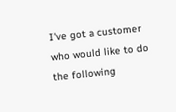I've got a customer who would like to do the following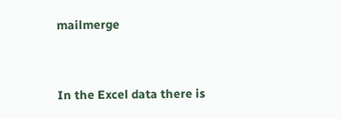mailmerge


In the Excel data there is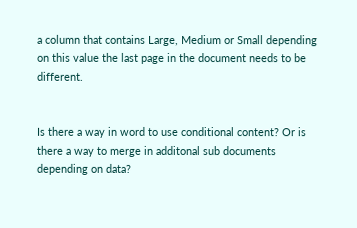a column that contains Large, Medium or Small depending on this value the last page in the document needs to be different.


Is there a way in word to use conditional content? Or is there a way to merge in additonal sub documents depending on data?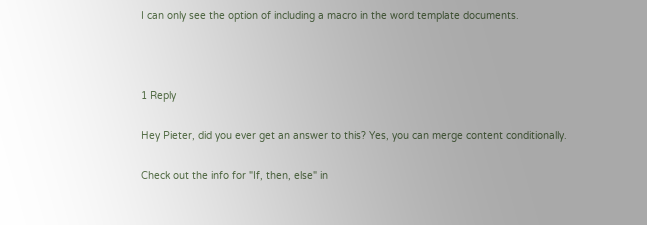I can only see the option of including a macro in the word template documents.



1 Reply

Hey Pieter, did you ever get an answer to this? Yes, you can merge content conditionally.

Check out the info for "If, then, else" in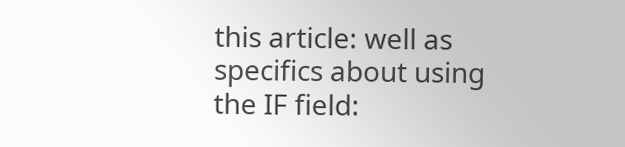this article: well as specifics about using the IF field: